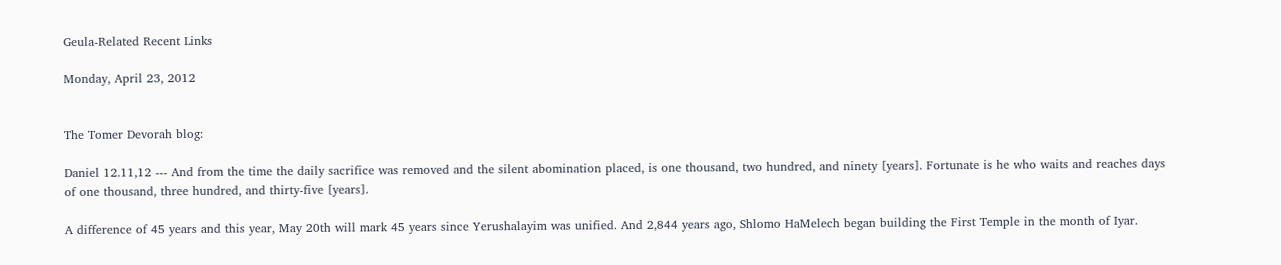Geula-Related Recent Links

Monday, April 23, 2012


The Tomer Devorah blog:

Daniel 12.11,12 --- And from the time the daily sacrifice was removed and the silent abomination placed, is one thousand, two hundred, and ninety [years]. Fortunate is he who waits and reaches days of one thousand, three hundred, and thirty-five [years].

A difference of 45 years and this year, May 20th will mark 45 years since Yerushalayim was unified. And 2,844 years ago, Shlomo HaMelech began building the First Temple in the month of Iyar.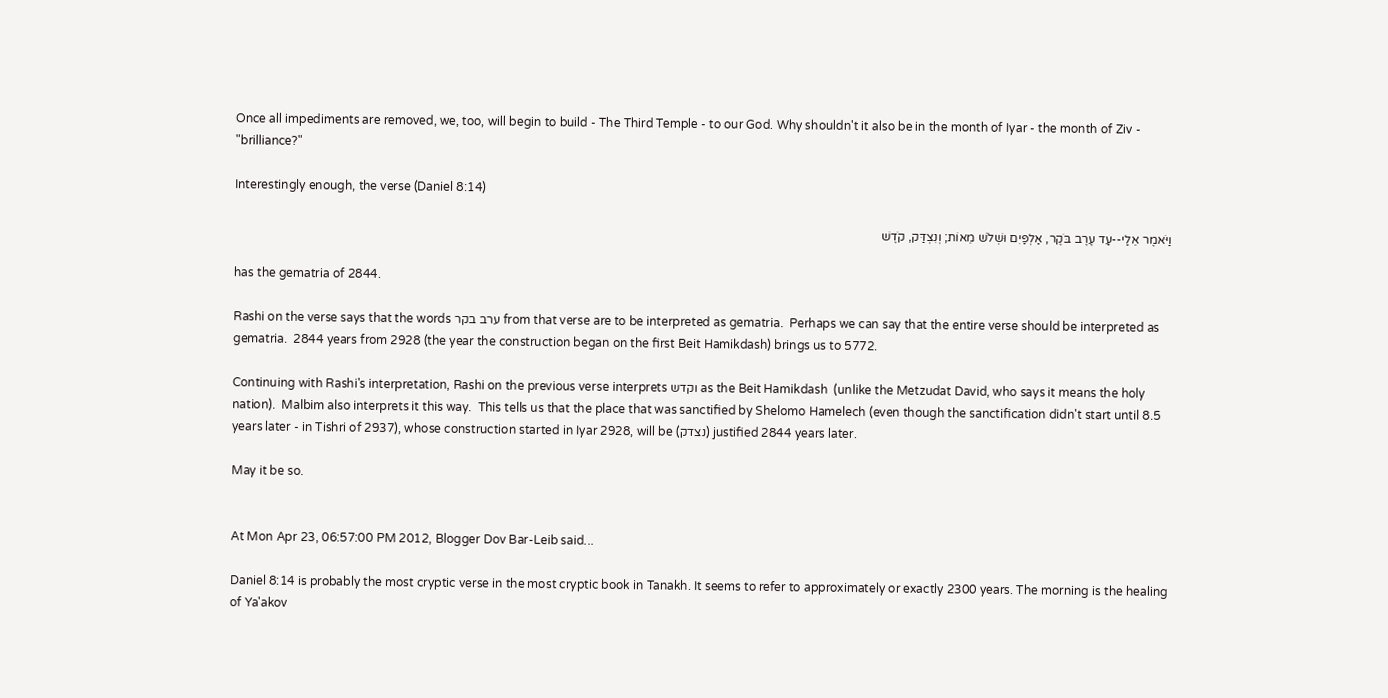Once all impediments are removed, we, too, will begin to build - The Third Temple - to our God. Why shouldn't it also be in the month of Iyar - the month of Ziv - "brilliance?"

Interestingly enough, the verse (Daniel 8:14)

וַיֹּאמֶר אֵלַי--עַד עֶרֶב בֹּקֶר, אַלְפַּיִם וּשְׁלֹשׁ מֵאוֹת; וְנִצְדַּק, קֹדֶשׁ

has the gematria of 2844.

Rashi on the verse says that the words ערב בקר from that verse are to be interpreted as gematria.  Perhaps we can say that the entire verse should be interpreted as gematria.  2844 years from 2928 (the year the construction began on the first Beit Hamikdash) brings us to 5772.

Continuing with Rashi's interpretation, Rashi on the previous verse interprets וקדש as the Beit Hamikdash  (unlike the Metzudat David, who says it means the holy nation).  Malbim also interprets it this way.  This tells us that the place that was sanctified by Shelomo Hamelech (even though the sanctification didn't start until 8.5 years later - in Tishri of 2937), whose construction started in Iyar 2928, will be (נצדק) justified 2844 years later.

May it be so.


At Mon Apr 23, 06:57:00 PM 2012, Blogger Dov Bar-Leib said...

Daniel 8:14 is probably the most cryptic verse in the most cryptic book in Tanakh. It seems to refer to approximately or exactly 2300 years. The morning is the healing of Ya'akov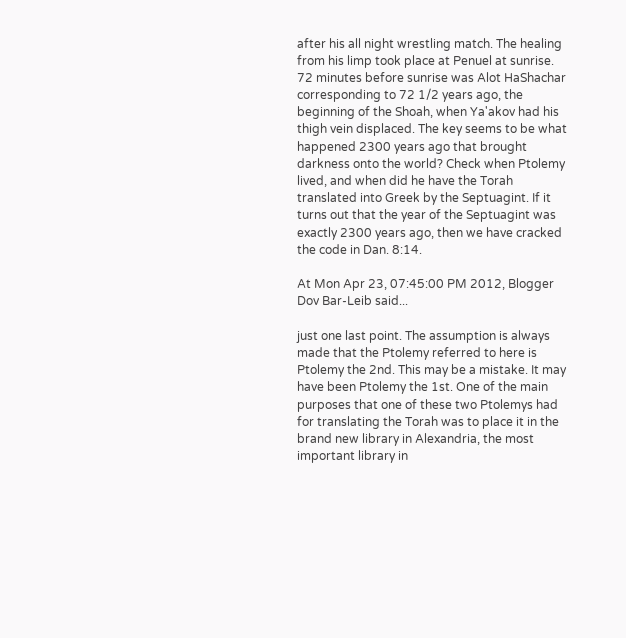after his all night wrestling match. The healing from his limp took place at Penuel at sunrise. 72 minutes before sunrise was Alot HaShachar corresponding to 72 1/2 years ago, the beginning of the Shoah, when Ya'akov had his thigh vein displaced. The key seems to be what happened 2300 years ago that brought darkness onto the world? Check when Ptolemy lived, and when did he have the Torah translated into Greek by the Septuagint. If it turns out that the year of the Septuagint was exactly 2300 years ago, then we have cracked the code in Dan. 8:14.

At Mon Apr 23, 07:45:00 PM 2012, Blogger Dov Bar-Leib said...

just one last point. The assumption is always made that the Ptolemy referred to here is Ptolemy the 2nd. This may be a mistake. It may have been Ptolemy the 1st. One of the main purposes that one of these two Ptolemys had for translating the Torah was to place it in the brand new library in Alexandria, the most important library in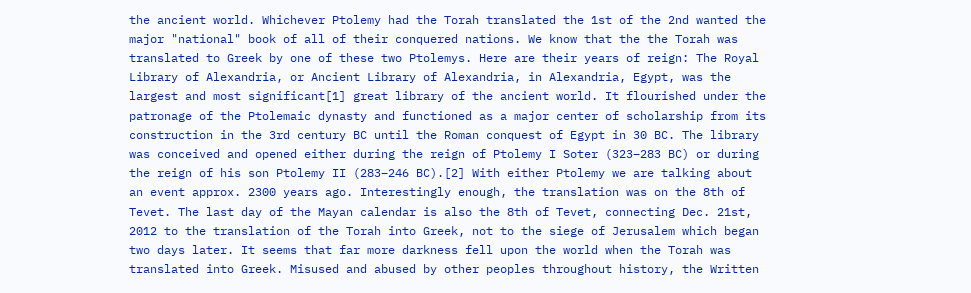the ancient world. Whichever Ptolemy had the Torah translated the 1st of the 2nd wanted the major "national" book of all of their conquered nations. We know that the the Torah was translated to Greek by one of these two Ptolemys. Here are their years of reign: The Royal Library of Alexandria, or Ancient Library of Alexandria, in Alexandria, Egypt, was the largest and most significant[1] great library of the ancient world. It flourished under the patronage of the Ptolemaic dynasty and functioned as a major center of scholarship from its construction in the 3rd century BC until the Roman conquest of Egypt in 30 BC. The library was conceived and opened either during the reign of Ptolemy I Soter (323–283 BC) or during the reign of his son Ptolemy II (283–246 BC).[2] With either Ptolemy we are talking about an event approx. 2300 years ago. Interestingly enough, the translation was on the 8th of Tevet. The last day of the Mayan calendar is also the 8th of Tevet, connecting Dec. 21st, 2012 to the translation of the Torah into Greek, not to the siege of Jerusalem which began two days later. It seems that far more darkness fell upon the world when the Torah was translated into Greek. Misused and abused by other peoples throughout history, the Written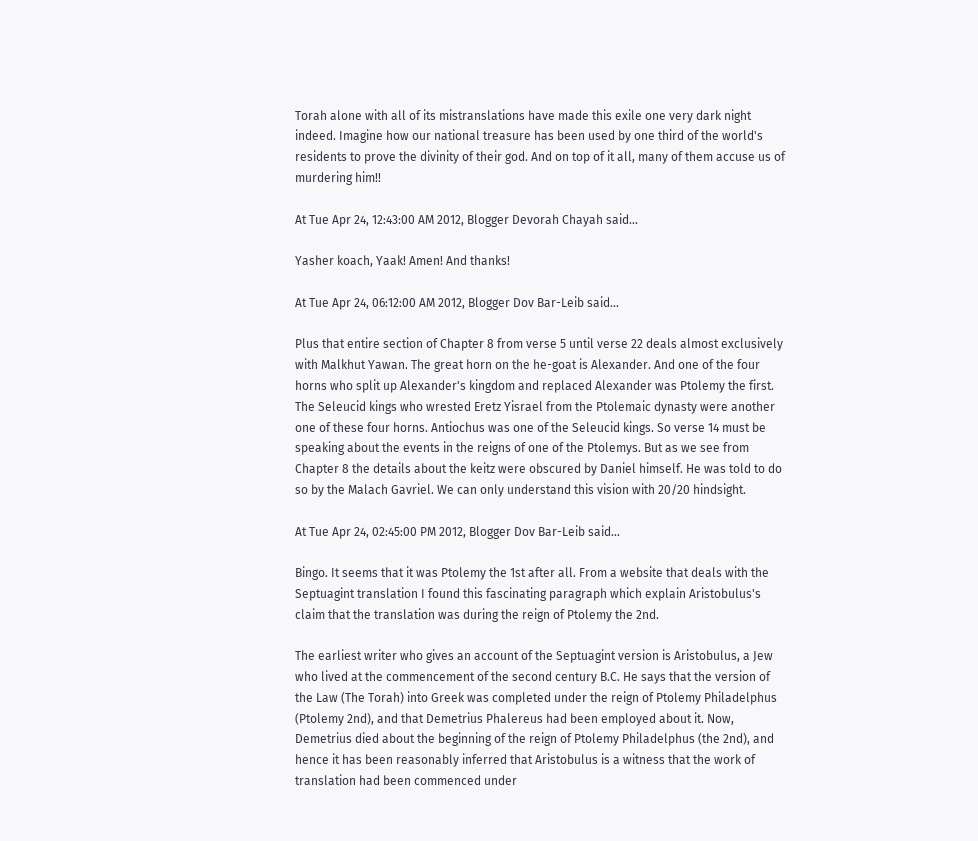Torah alone with all of its mistranslations have made this exile one very dark night indeed. Imagine how our national treasure has been used by one third of the world's residents to prove the divinity of their god. And on top of it all, many of them accuse us of murdering him!!

At Tue Apr 24, 12:43:00 AM 2012, Blogger Devorah Chayah said...

Yasher koach, Yaak! Amen! And thanks!

At Tue Apr 24, 06:12:00 AM 2012, Blogger Dov Bar-Leib said...

Plus that entire section of Chapter 8 from verse 5 until verse 22 deals almost exclusively with Malkhut Yawan. The great horn on the he-goat is Alexander. And one of the four horns who split up Alexander's kingdom and replaced Alexander was Ptolemy the first. The Seleucid kings who wrested Eretz Yisrael from the Ptolemaic dynasty were another one of these four horns. Antiochus was one of the Seleucid kings. So verse 14 must be speaking about the events in the reigns of one of the Ptolemys. But as we see from Chapter 8 the details about the keitz were obscured by Daniel himself. He was told to do so by the Malach Gavriel. We can only understand this vision with 20/20 hindsight.

At Tue Apr 24, 02:45:00 PM 2012, Blogger Dov Bar-Leib said...

Bingo. It seems that it was Ptolemy the 1st after all. From a website that deals with the Septuagint translation I found this fascinating paragraph which explain Aristobulus's claim that the translation was during the reign of Ptolemy the 2nd.

The earliest writer who gives an account of the Septuagint version is Aristobulus, a Jew who lived at the commencement of the second century B.C. He says that the version of the Law (The Torah) into Greek was completed under the reign of Ptolemy Philadelphus (Ptolemy 2nd), and that Demetrius Phalereus had been employed about it. Now, Demetrius died about the beginning of the reign of Ptolemy Philadelphus (the 2nd), and hence it has been reasonably inferred that Aristobulus is a witness that the work of translation had been commenced under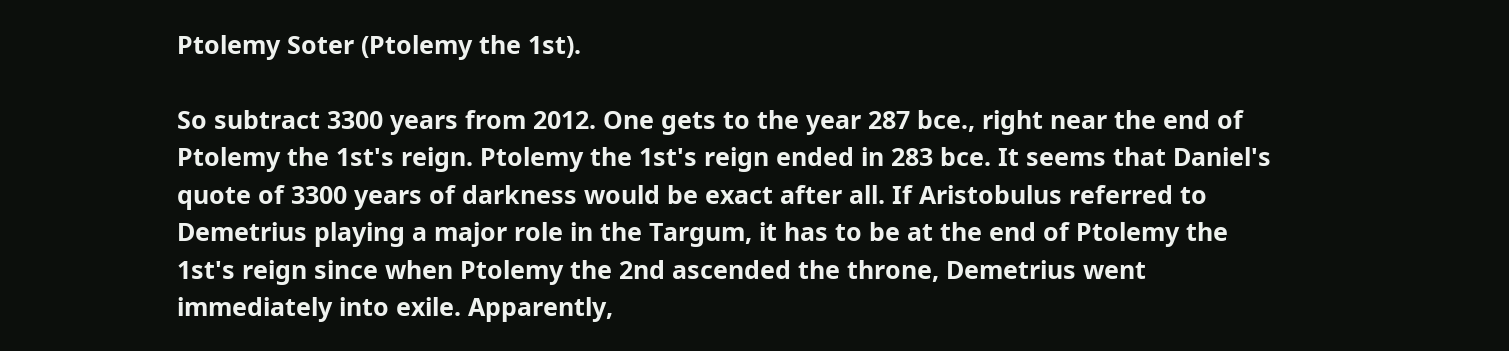Ptolemy Soter (Ptolemy the 1st).

So subtract 3300 years from 2012. One gets to the year 287 bce., right near the end of Ptolemy the 1st's reign. Ptolemy the 1st's reign ended in 283 bce. It seems that Daniel's quote of 3300 years of darkness would be exact after all. If Aristobulus referred to Demetrius playing a major role in the Targum, it has to be at the end of Ptolemy the 1st's reign since when Ptolemy the 2nd ascended the throne, Demetrius went immediately into exile. Apparently,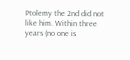Ptolemy the 2nd did not like him. Within three years (no one is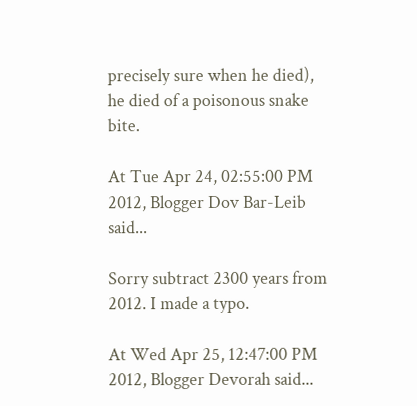precisely sure when he died), he died of a poisonous snake bite.

At Tue Apr 24, 02:55:00 PM 2012, Blogger Dov Bar-Leib said...

Sorry subtract 2300 years from 2012. I made a typo.

At Wed Apr 25, 12:47:00 PM 2012, Blogger Devorah said...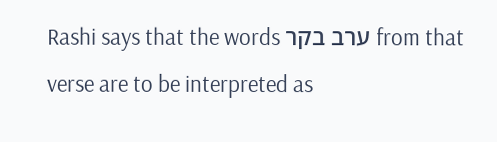Rashi says that the words ערב בקר from that verse are to be interpreted as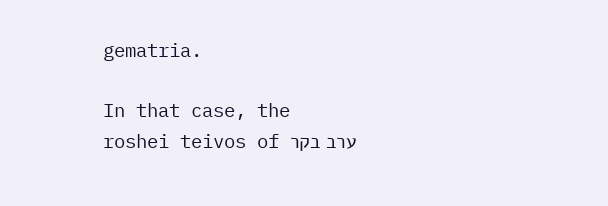gematria.

In that case, the roshei teivos of ערב בקר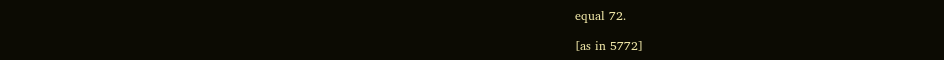equal 72.

[as in 5772]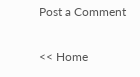Post a Comment

<< Home